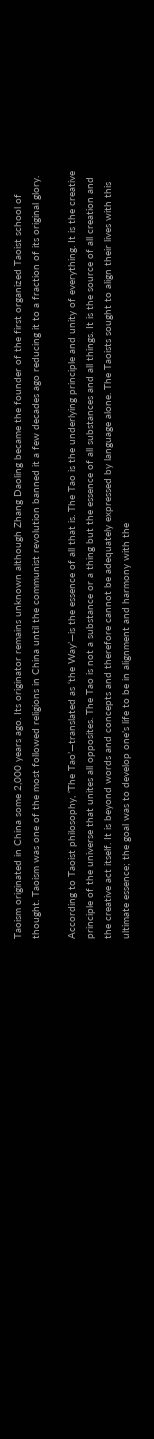Taoism originated in China some 2,000 years ago. Its originator remains unknown although Zhang Daoling became the founder of the first organized Taoist school of thought. Taoism was one of the most followed religions in China until the communist revolution banned it a few decades ago reducing it to a fraction of its original glory.

According to Taoist philosophy, ‘The Tao’—translated as ‘the Way’—is the essence of all that is. The Tao is the underlying principle and unity of everything. It is the creative principle of the universe that unites all opposites. The Tao is not a substance or a thing but the essence of all substances and all things. It is the source of all creation and the creative act itself. It is beyond words and concepts and therefore cannot be adequately expressed by language alone. The Taoists sought to align their lives with this ultimate essence; the goal was to develop one’s life to be in alignment and harmony with the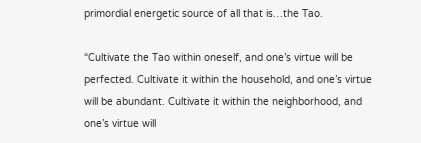primordial energetic source of all that is…the Tao.

“Cultivate the Tao within oneself, and one’s virtue will be perfected. Cultivate it within the household, and one’s virtue will be abundant. Cultivate it within the neighborhood, and one’s virtue will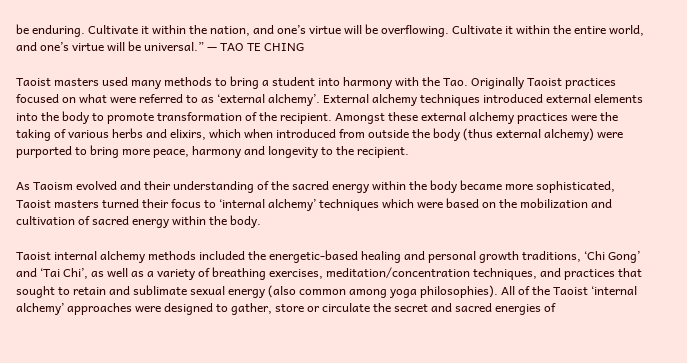be enduring. Cultivate it within the nation, and one’s virtue will be overflowing. Cultivate it within the entire world, and one’s virtue will be universal.” — TAO TE CHING

Taoist masters used many methods to bring a student into harmony with the Tao. Originally Taoist practices focused on what were referred to as ‘external alchemy’. External alchemy techniques introduced external elements into the body to promote transformation of the recipient. Amongst these external alchemy practices were the taking of various herbs and elixirs, which when introduced from outside the body (thus external alchemy) were purported to bring more peace, harmony and longevity to the recipient.

As Taoism evolved and their understanding of the sacred energy within the body became more sophisticated, Taoist masters turned their focus to ‘internal alchemy’ techniques which were based on the mobilization and cultivation of sacred energy within the body.

Taoist internal alchemy methods included the energetic-based healing and personal growth traditions, ‘Chi Gong’ and ‘Tai Chi’, as well as a variety of breathing exercises, meditation/concentration techniques, and practices that sought to retain and sublimate sexual energy (also common among yoga philosophies). All of the Taoist ‘internal alchemy’ approaches were designed to gather, store or circulate the secret and sacred energies of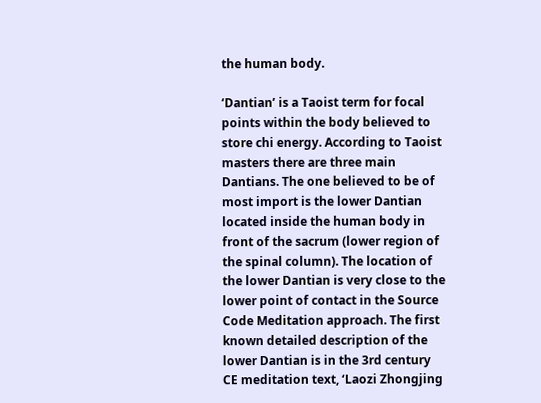the human body.

‘Dantian’ is a Taoist term for focal points within the body believed to store chi energy. According to Taoist masters there are three main Dantians. The one believed to be of most import is the lower Dantian located inside the human body in front of the sacrum (lower region of the spinal column). The location of the lower Dantian is very close to the lower point of contact in the Source Code Meditation approach. The first known detailed description of the lower Dantian is in the 3rd century CE meditation text, ‘Laozi Zhongjing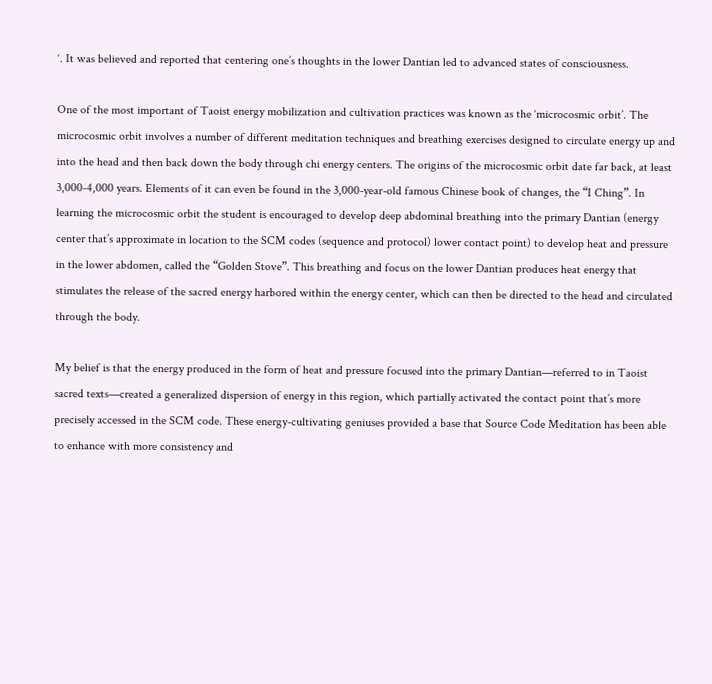‘. It was believed and reported that centering one’s thoughts in the lower Dantian led to advanced states of consciousness.

One of the most important of Taoist energy mobilization and cultivation practices was known as the ‘microcosmic orbit’. The microcosmic orbit involves a number of different meditation techniques and breathing exercises designed to circulate energy up and into the head and then back down the body through chi energy centers. The origins of the microcosmic orbit date far back, at least 3,000-4,000 years. Elements of it can even be found in the 3,000-year-old famous Chinese book of changes, the “I Ching”. In learning the microcosmic orbit the student is encouraged to develop deep abdominal breathing into the primary Dantian (energy center that’s approximate in location to the SCM codes (sequence and protocol) lower contact point) to develop heat and pressure in the lower abdomen, called the “Golden Stove”. This breathing and focus on the lower Dantian produces heat energy that stimulates the release of the sacred energy harbored within the energy center, which can then be directed to the head and circulated through the body.

My belief is that the energy produced in the form of heat and pressure focused into the primary Dantian—referred to in Taoist sacred texts—created a generalized dispersion of energy in this region, which partially activated the contact point that’s more precisely accessed in the SCM code. These energy-cultivating geniuses provided a base that Source Code Meditation has been able to enhance with more consistency and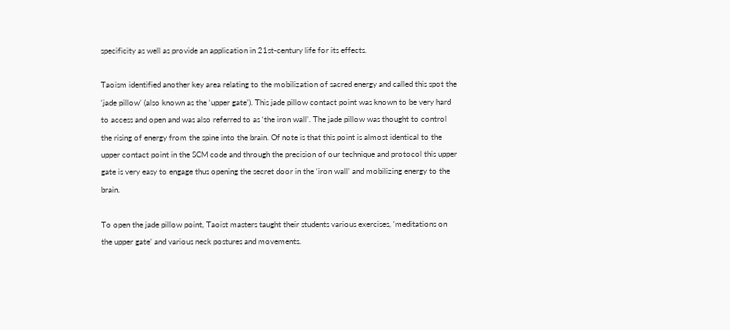specificity as well as provide an application in 21st-century life for its effects.

Taoism identified another key area relating to the mobilization of sacred energy and called this spot the ‘jade pillow’ (also known as the ‘upper gate’). This jade pillow contact point was known to be very hard to access and open and was also referred to as ‘the iron wall’. The jade pillow was thought to control the rising of energy from the spine into the brain. Of note is that this point is almost identical to the upper contact point in the SCM code and through the precision of our technique and protocol this upper gate is very easy to engage thus opening the secret door in the ‘iron wall’ and mobilizing energy to the brain.

To open the jade pillow point, Taoist masters taught their students various exercises, ‘meditations on the upper gate’ and various neck postures and movements.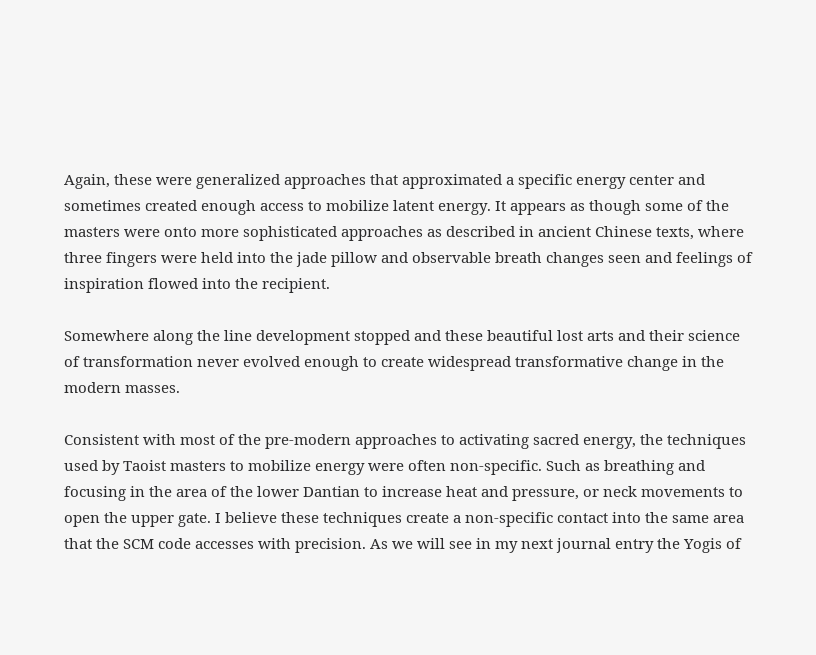Again, these were generalized approaches that approximated a specific energy center and sometimes created enough access to mobilize latent energy. It appears as though some of the masters were onto more sophisticated approaches as described in ancient Chinese texts, where three fingers were held into the jade pillow and observable breath changes seen and feelings of inspiration flowed into the recipient.

Somewhere along the line development stopped and these beautiful lost arts and their science of transformation never evolved enough to create widespread transformative change in the modern masses.

Consistent with most of the pre-modern approaches to activating sacred energy, the techniques used by Taoist masters to mobilize energy were often non-specific. Such as breathing and focusing in the area of the lower Dantian to increase heat and pressure, or neck movements to open the upper gate. I believe these techniques create a non-specific contact into the same area that the SCM code accesses with precision. As we will see in my next journal entry the Yogis of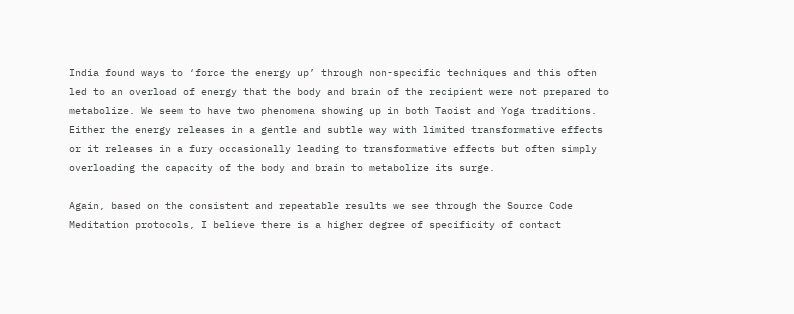India found ways to ‘force the energy up’ through non-specific techniques and this often led to an overload of energy that the body and brain of the recipient were not prepared to metabolize. We seem to have two phenomena showing up in both Taoist and Yoga traditions. Either the energy releases in a gentle and subtle way with limited transformative effects or it releases in a fury occasionally leading to transformative effects but often simply overloading the capacity of the body and brain to metabolize its surge.

Again, based on the consistent and repeatable results we see through the Source Code Meditation protocols, I believe there is a higher degree of specificity of contact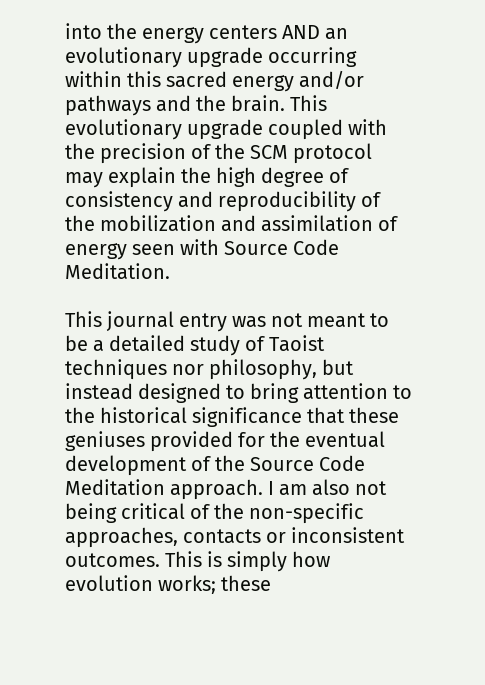into the energy centers AND an evolutionary upgrade occurring within this sacred energy and/or pathways and the brain. This evolutionary upgrade coupled with the precision of the SCM protocol may explain the high degree of consistency and reproducibility of the mobilization and assimilation of energy seen with Source Code Meditation.

This journal entry was not meant to be a detailed study of Taoist techniques nor philosophy, but instead designed to bring attention to the historical significance that these geniuses provided for the eventual development of the Source Code Meditation approach. I am also not being critical of the non-specific approaches, contacts or inconsistent outcomes. This is simply how evolution works; these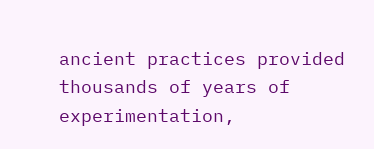ancient practices provided thousands of years of experimentation,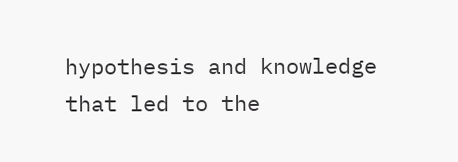hypothesis and knowledge that led to the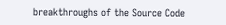breakthroughs of the Source Code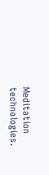Meditation technologies.